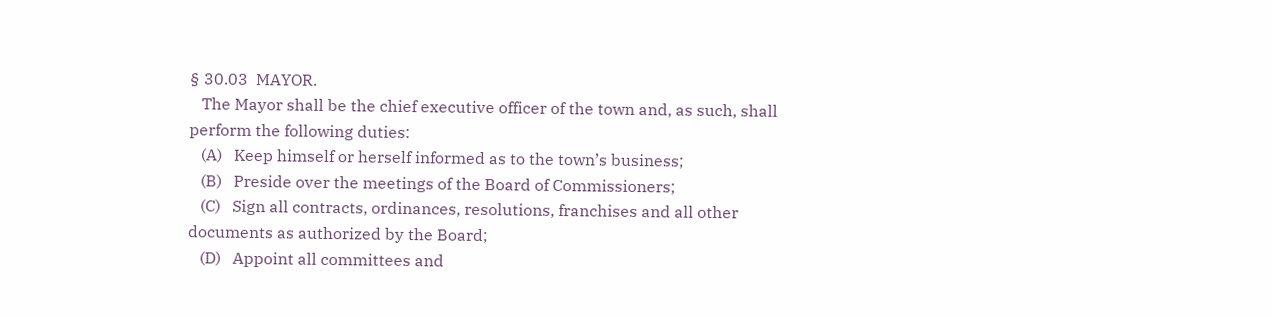§ 30.03  MAYOR.
   The Mayor shall be the chief executive officer of the town and, as such, shall perform the following duties:
   (A)   Keep himself or herself informed as to the town’s business;
   (B)   Preside over the meetings of the Board of Commissioners;
   (C)   Sign all contracts, ordinances, resolutions, franchises and all other documents as authorized by the Board;
   (D)   Appoint all committees and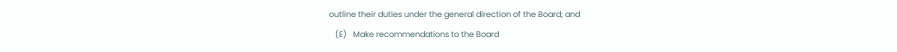outline their duties under the general direction of the Board; and
   (E)   Make recommendations to the Board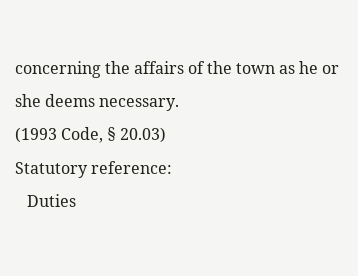concerning the affairs of the town as he or she deems necessary.
(1993 Code, § 20.03)
Statutory reference:
   Duties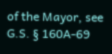of the Mayor, see G.S. § 160A-69